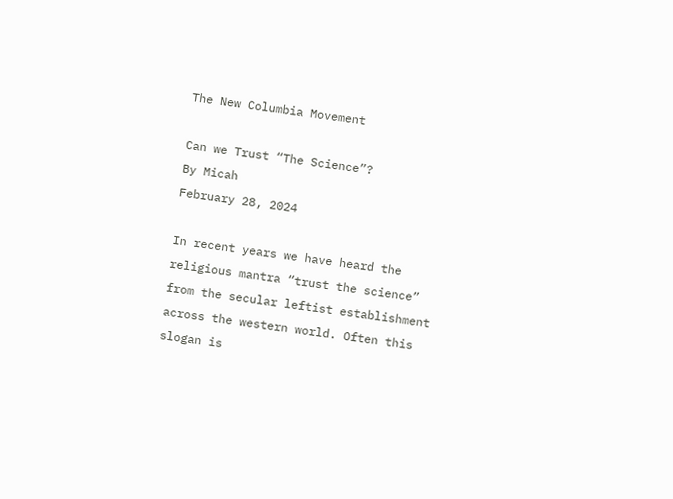The New Columbia Movement

Can we Trust “The Science”?
By Micah
February 28, 2024

In recent years we have heard the religious mantra “trust the science” from the secular leftist establishment across the western world. Often this slogan is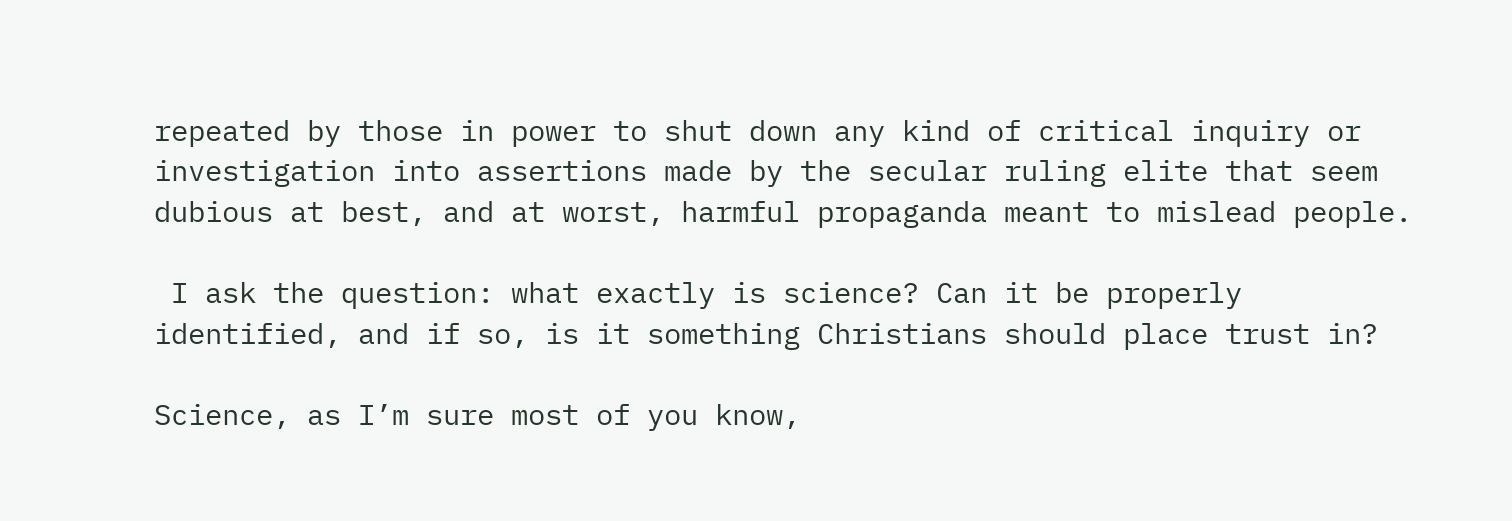repeated by those in power to shut down any kind of critical inquiry or investigation into assertions made by the secular ruling elite that seem dubious at best, and at worst, harmful propaganda meant to mislead people.

 I ask the question: what exactly is science? Can it be properly identified, and if so, is it something Christians should place trust in?

Science, as I’m sure most of you know,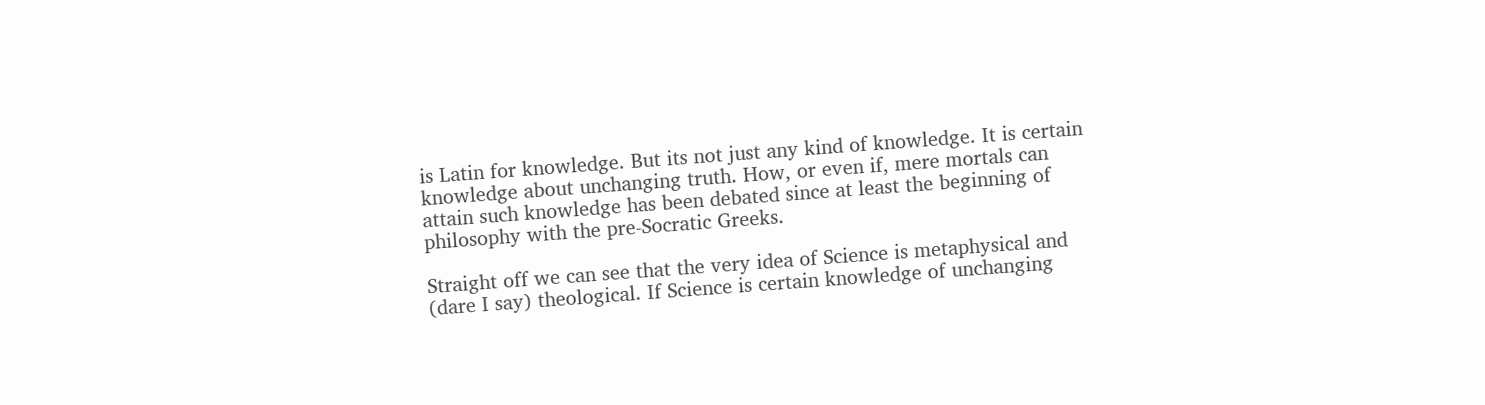is Latin for knowledge. But its not just any kind of knowledge. It is certain knowledge about unchanging truth. How, or even if, mere mortals can attain such knowledge has been debated since at least the beginning of philosophy with the pre-Socratic Greeks.

Straight off we can see that the very idea of Science is metaphysical and (dare I say) theological. If Science is certain knowledge of unchanging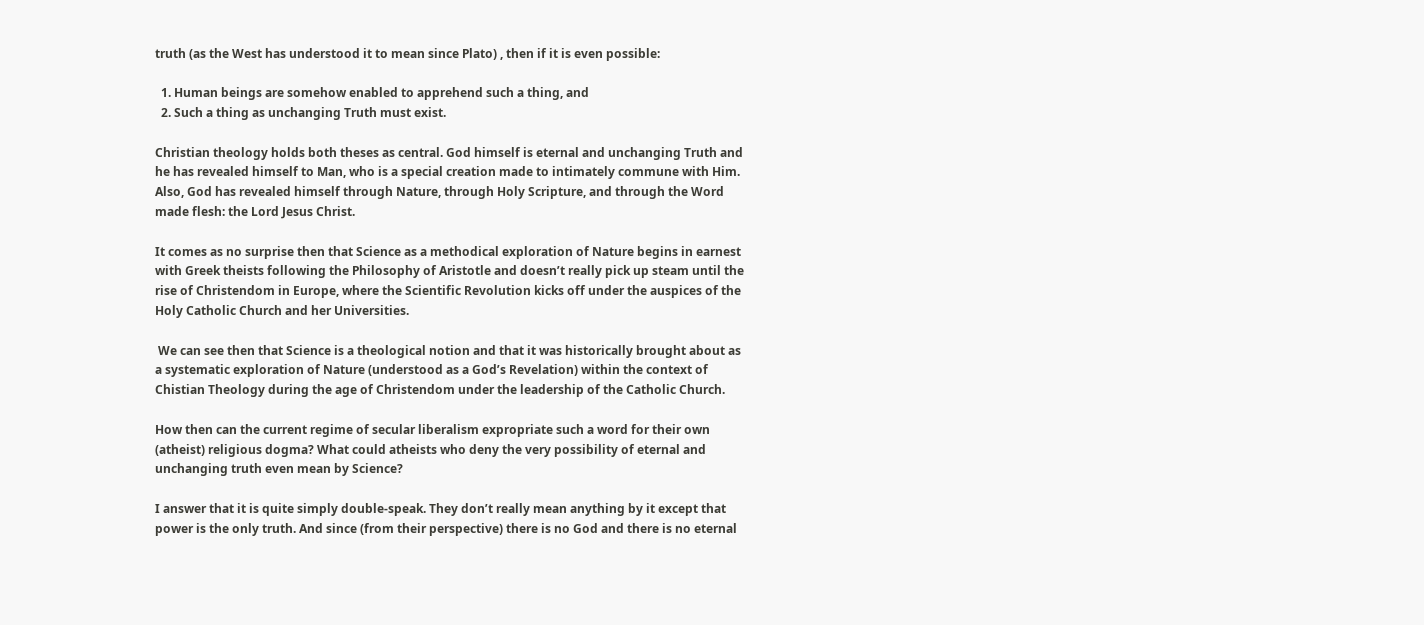truth (as the West has understood it to mean since Plato) , then if it is even possible:

  1. Human beings are somehow enabled to apprehend such a thing, and
  2. Such a thing as unchanging Truth must exist.

Christian theology holds both theses as central. God himself is eternal and unchanging Truth and he has revealed himself to Man, who is a special creation made to intimately commune with Him. Also, God has revealed himself through Nature, through Holy Scripture, and through the Word made flesh: the Lord Jesus Christ.

It comes as no surprise then that Science as a methodical exploration of Nature begins in earnest with Greek theists following the Philosophy of Aristotle and doesn’t really pick up steam until the rise of Christendom in Europe, where the Scientific Revolution kicks off under the auspices of the Holy Catholic Church and her Universities.

 We can see then that Science is a theological notion and that it was historically brought about as a systematic exploration of Nature (understood as a God’s Revelation) within the context of Chistian Theology during the age of Christendom under the leadership of the Catholic Church.

How then can the current regime of secular liberalism expropriate such a word for their own (atheist) religious dogma? What could atheists who deny the very possibility of eternal and unchanging truth even mean by Science?

I answer that it is quite simply double-speak. They don’t really mean anything by it except that power is the only truth. And since (from their perspective) there is no God and there is no eternal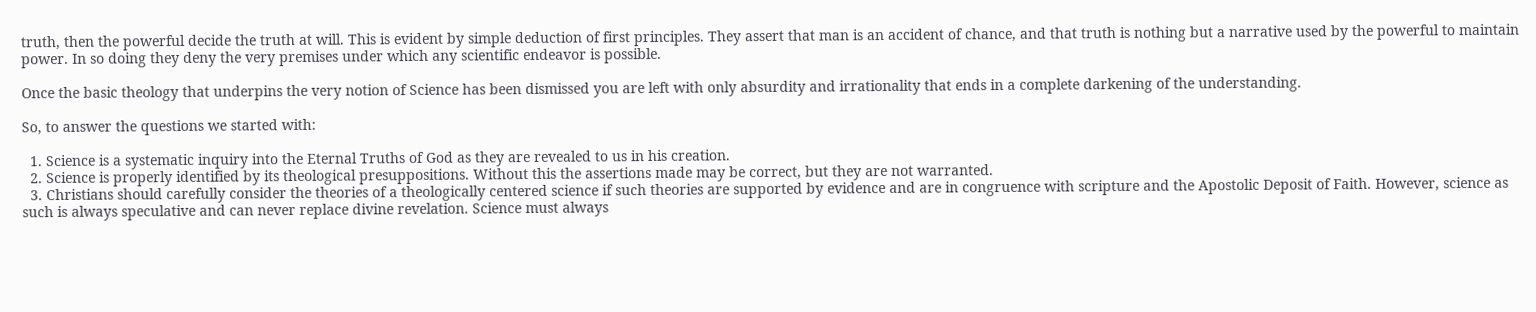truth, then the powerful decide the truth at will. This is evident by simple deduction of first principles. They assert that man is an accident of chance, and that truth is nothing but a narrative used by the powerful to maintain power. In so doing they deny the very premises under which any scientific endeavor is possible.

Once the basic theology that underpins the very notion of Science has been dismissed you are left with only absurdity and irrationality that ends in a complete darkening of the understanding.

So, to answer the questions we started with:

  1. Science is a systematic inquiry into the Eternal Truths of God as they are revealed to us in his creation.
  2. Science is properly identified by its theological presuppositions. Without this the assertions made may be correct, but they are not warranted.
  3. Christians should carefully consider the theories of a theologically centered science if such theories are supported by evidence and are in congruence with scripture and the Apostolic Deposit of Faith. However, science as such is always speculative and can never replace divine revelation. Science must always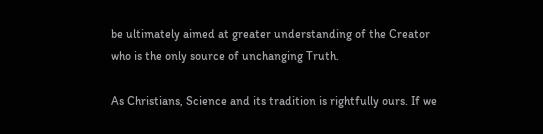be ultimately aimed at greater understanding of the Creator who is the only source of unchanging Truth.

As Christians, Science and its tradition is rightfully ours. If we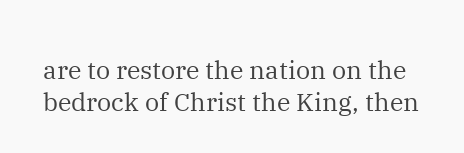are to restore the nation on the bedrock of Christ the King, then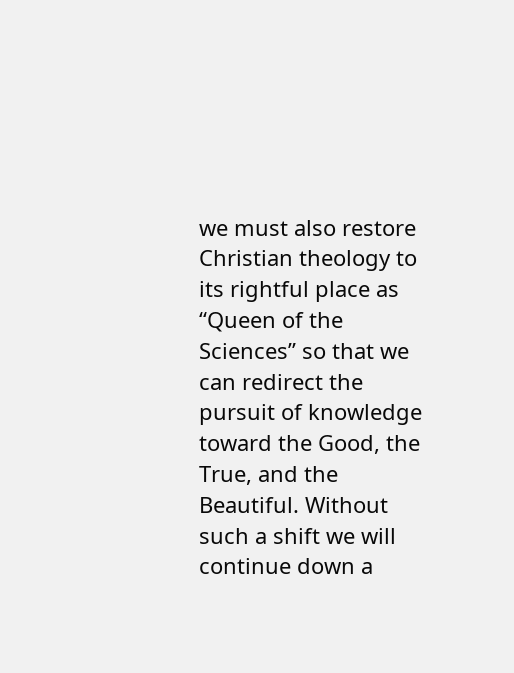we must also restore Christian theology to its rightful place as “Queen of the Sciences” so that we can redirect the pursuit of knowledge toward the Good, the True, and the Beautiful. Without such a shift we will continue down a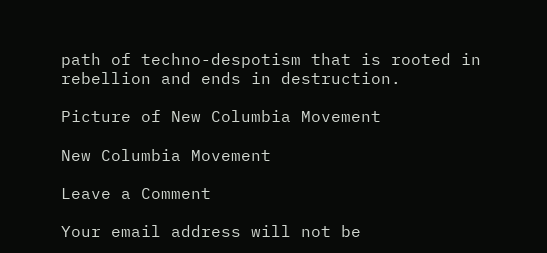path of techno-despotism that is rooted in rebellion and ends in destruction.

Picture of New Columbia Movement

New Columbia Movement

Leave a Comment

Your email address will not be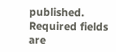published. Required fields are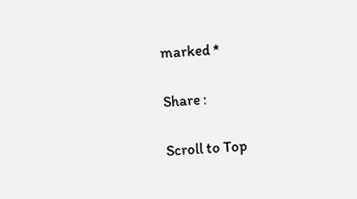marked *

Share :

Scroll to Top